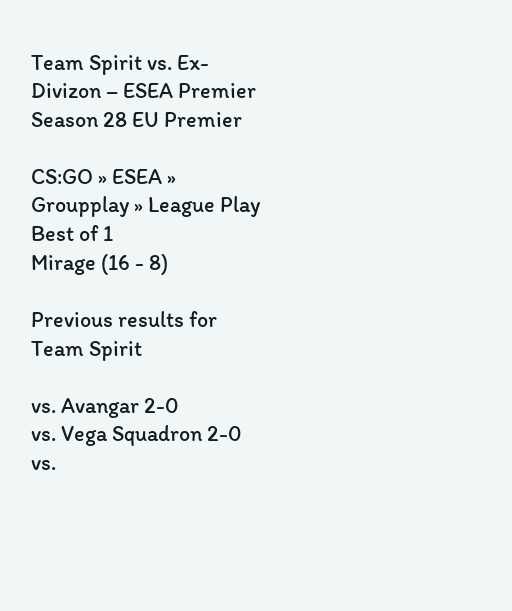Team Spirit vs. Ex-Divizon – ESEA Premier Season 28 EU Premier

CS:GO » ESEA » Groupplay » League Play
Best of 1
Mirage (16 - 8)

Previous results for Team Spirit

vs. Avangar 2-0
vs. Vega Squadron 2-0
vs.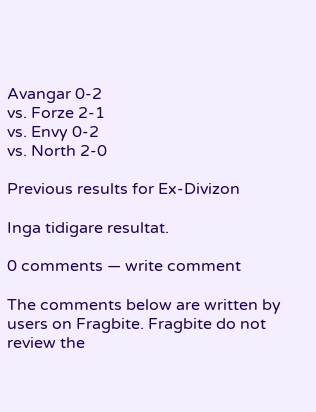Avangar 0-2
vs. Forze 2-1
vs. Envy 0-2
vs. North 2-0

Previous results for Ex-Divizon

Inga tidigare resultat.

0 comments — write comment

The comments below are written by users on Fragbite. Fragbite do not review the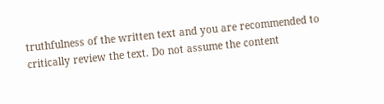truthfulness of the written text and you are recommended to critically review the text. Do not assume the content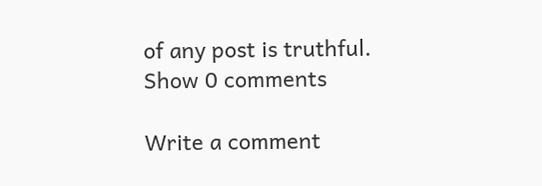of any post is truthful.
Show 0 comments

Write a comment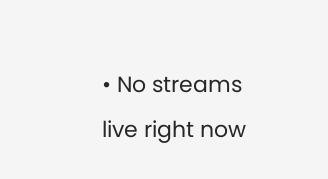• No streams live right now